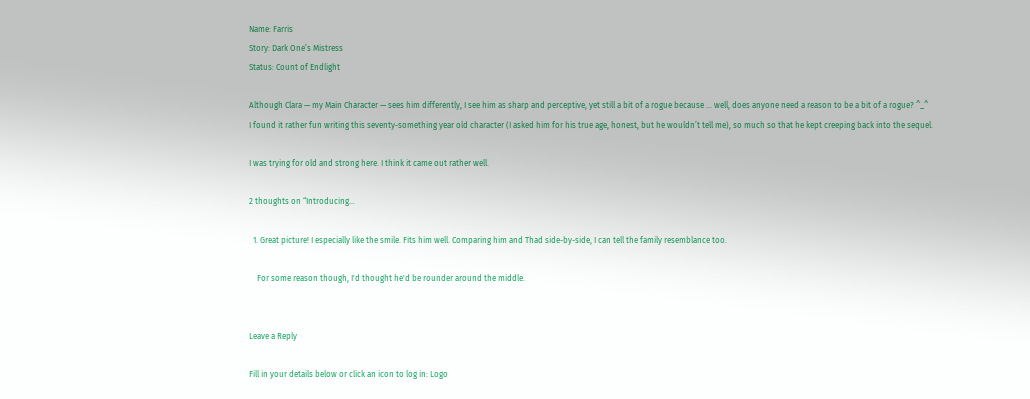Name: Farris
Story: Dark One’s Mistress
Status: Count of Endlight

Although Clara — my Main Character — sees him differently, I see him as sharp and perceptive, yet still a bit of a rogue because … well, does anyone need a reason to be a bit of a rogue? ^_^
I found it rather fun writing this seventy-something year old character (I asked him for his true age, honest, but he wouldn’t tell me), so much so that he kept creeping back into the sequel.

I was trying for old and strong here. I think it came out rather well.

2 thoughts on “Introducing…

  1. Great picture! I especially like the smile. Fits him well. Comparing him and Thad side-by-side, I can tell the family resemblance too.

    For some reason though, I'd thought he'd be rounder around the middle.


Leave a Reply

Fill in your details below or click an icon to log in: Logo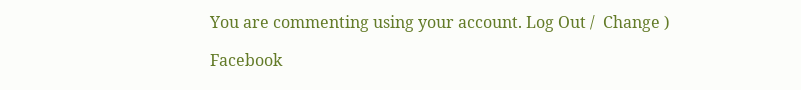You are commenting using your account. Log Out /  Change )

Facebook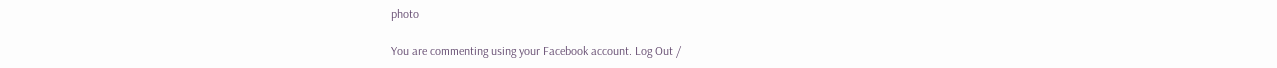photo

You are commenting using your Facebook account. Log Out /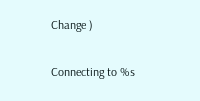Change )

Connecting to %s